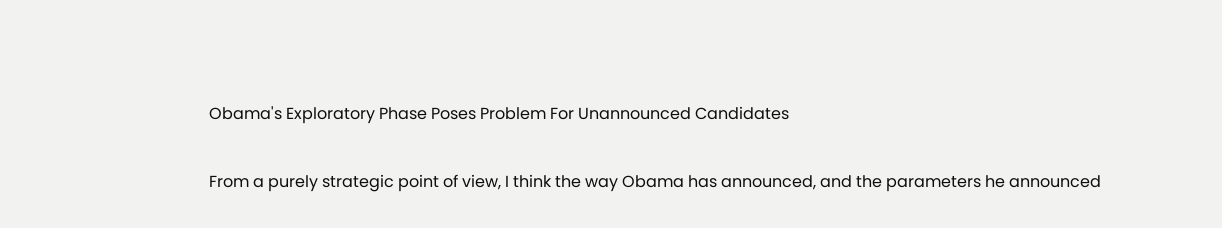Obama's Exploratory Phase Poses Problem For Unannounced Candidates

From a purely strategic point of view, I think the way Obama has announced, and the parameters he announced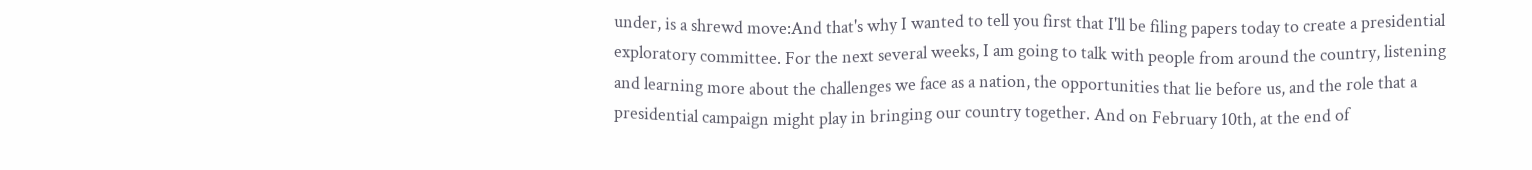under, is a shrewd move:And that's why I wanted to tell you first that I'll be filing papers today to create a presidential exploratory committee. For the next several weeks, I am going to talk with people from around the country, listening and learning more about the challenges we face as a nation, the opportunities that lie before us, and the role that a presidential campaign might play in bringing our country together. And on February 10th, at the end of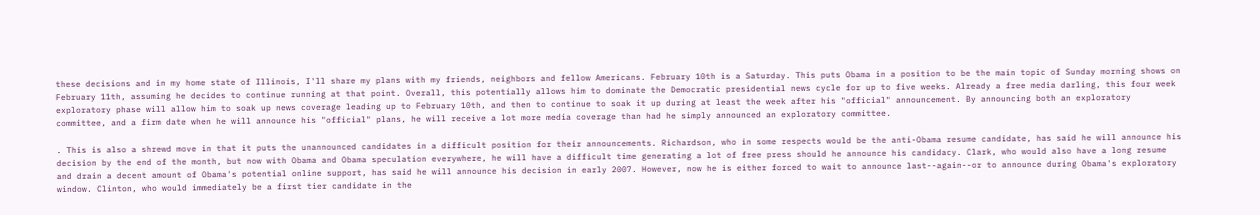these decisions and in my home state of Illinois, I'll share my plans with my friends, neighbors and fellow Americans. February 10th is a Saturday. This puts Obama in a position to be the main topic of Sunday morning shows on February 11th, assuming he decides to continue running at that point. Overall, this potentially allows him to dominate the Democratic presidential news cycle for up to five weeks. Already a free media darling, this four week exploratory phase will allow him to soak up news coverage leading up to February 10th, and then to continue to soak it up during at least the week after his "official" announcement. By announcing both an exploratory committee, and a firm date when he will announce his "official" plans, he will receive a lot more media coverage than had he simply announced an exploratory committee.

. This is also a shrewd move in that it puts the unannounced candidates in a difficult position for their announcements. Richardson, who in some respects would be the anti-Obama resume candidate, has said he will announce his decision by the end of the month, but now with Obama and Obama speculation everywhere, he will have a difficult time generating a lot of free press should he announce his candidacy. Clark, who would also have a long resume and drain a decent amount of Obama's potential online support, has said he will announce his decision in early 2007. However, now he is either forced to wait to announce last--again--or to announce during Obama's exploratory window. Clinton, who would immediately be a first tier candidate in the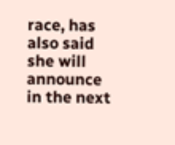race, has also said she will announce in the next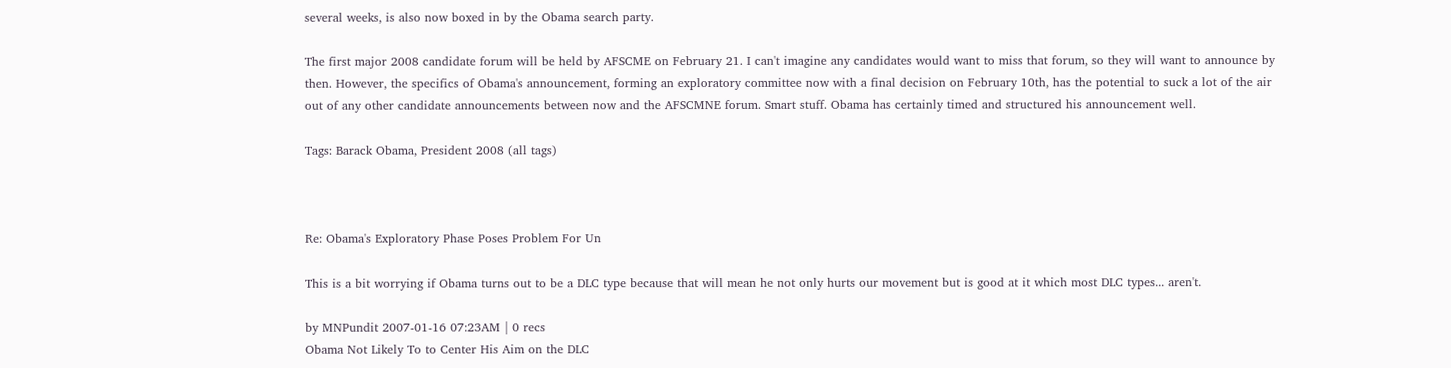several weeks, is also now boxed in by the Obama search party.

The first major 2008 candidate forum will be held by AFSCME on February 21. I can't imagine any candidates would want to miss that forum, so they will want to announce by then. However, the specifics of Obama's announcement, forming an exploratory committee now with a final decision on February 10th, has the potential to suck a lot of the air out of any other candidate announcements between now and the AFSCMNE forum. Smart stuff. Obama has certainly timed and structured his announcement well.

Tags: Barack Obama, President 2008 (all tags)



Re: Obama's Exploratory Phase Poses Problem For Un

This is a bit worrying if Obama turns out to be a DLC type because that will mean he not only hurts our movement but is good at it which most DLC types... aren't.

by MNPundit 2007-01-16 07:23AM | 0 recs
Obama Not Likely To to Center His Aim on the DLC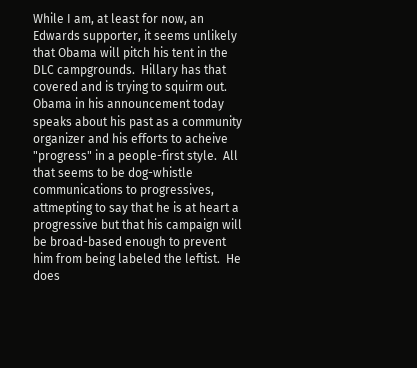While I am, at least for now, an Edwards supporter, it seems unlikely that Obama will pitch his tent in the DLC campgrounds.  Hillary has that covered and is trying to squirm out.  Obama in his announcement today speaks about his past as a community organizer and his efforts to acheive "progress" in a people-first style.  All that seems to be dog-whistle communications to progressives, attmepting to say that he is at heart a progressive but that his campaign will be broad-based enough to prevent him from being labeled the leftist.  He does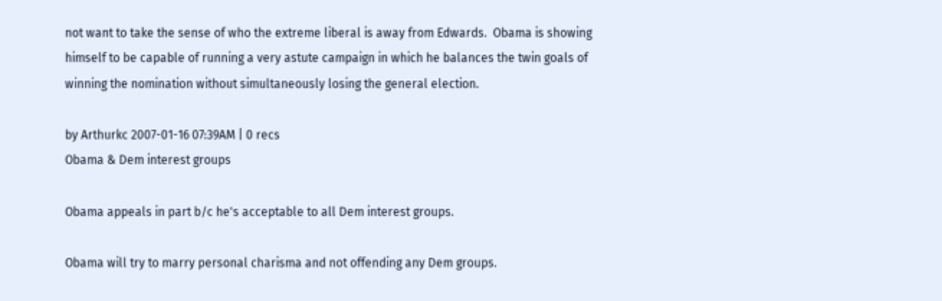not want to take the sense of who the extreme liberal is away from Edwards.  Obama is showing himself to be capable of running a very astute campaign in which he balances the twin goals of winning the nomination without simultaneously losing the general election.

by Arthurkc 2007-01-16 07:39AM | 0 recs
Obama & Dem interest groups

Obama appeals in part b/c he's acceptable to all Dem interest groups.

Obama will try to marry personal charisma and not offending any Dem groups.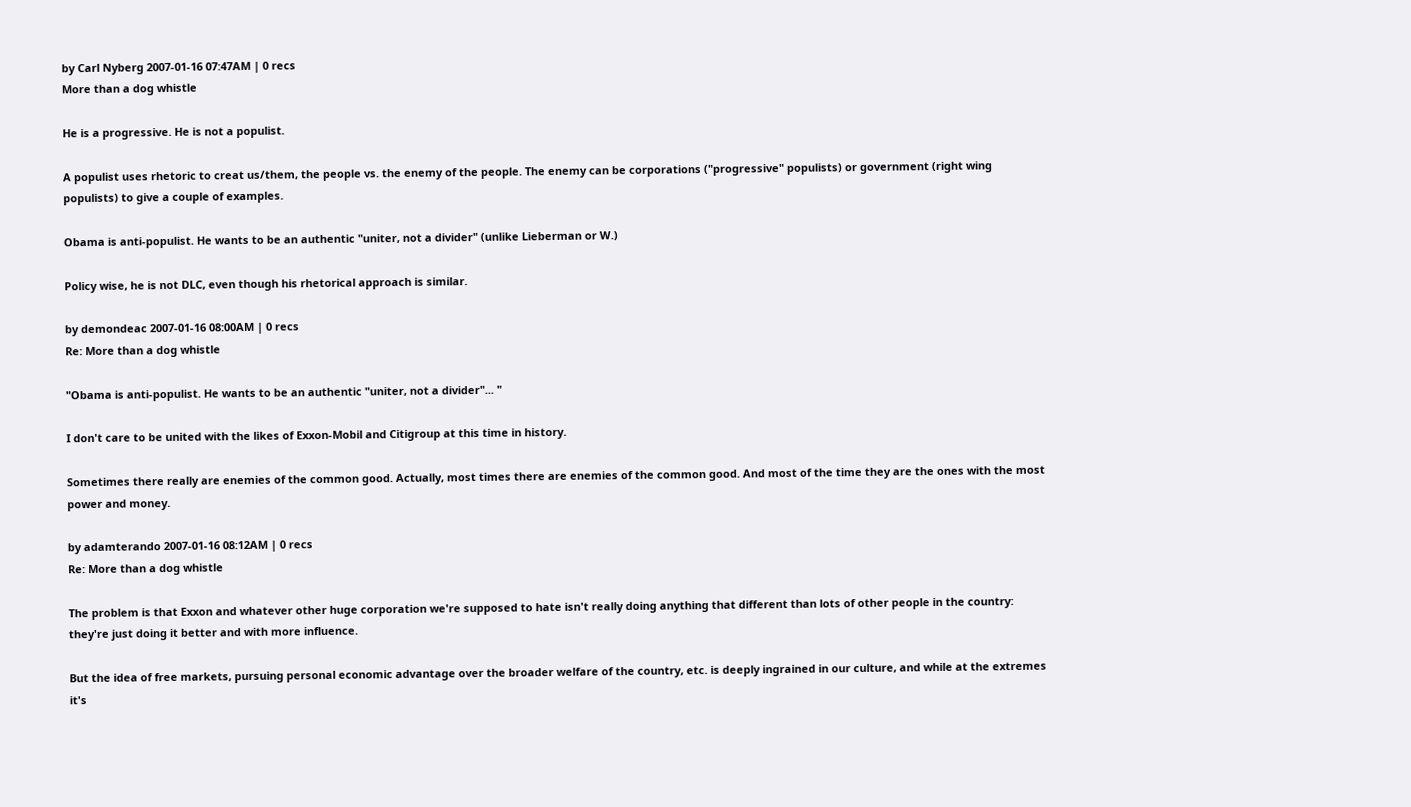by Carl Nyberg 2007-01-16 07:47AM | 0 recs
More than a dog whistle

He is a progressive. He is not a populist.

A populist uses rhetoric to creat us/them, the people vs. the enemy of the people. The enemy can be corporations ("progressive" populists) or government (right wing populists) to give a couple of examples.

Obama is anti-populist. He wants to be an authentic "uniter, not a divider" (unlike Lieberman or W.)

Policy wise, he is not DLC, even though his rhetorical approach is similar.

by demondeac 2007-01-16 08:00AM | 0 recs
Re: More than a dog whistle

"Obama is anti-populist. He wants to be an authentic "uniter, not a divider"... "

I don't care to be united with the likes of Exxon-Mobil and Citigroup at this time in history.

Sometimes there really are enemies of the common good. Actually, most times there are enemies of the common good. And most of the time they are the ones with the most power and money.

by adamterando 2007-01-16 08:12AM | 0 recs
Re: More than a dog whistle

The problem is that Exxon and whatever other huge corporation we're supposed to hate isn't really doing anything that different than lots of other people in the country: they're just doing it better and with more influence.

But the idea of free markets, pursuing personal economic advantage over the broader welfare of the country, etc. is deeply ingrained in our culture, and while at the extremes it's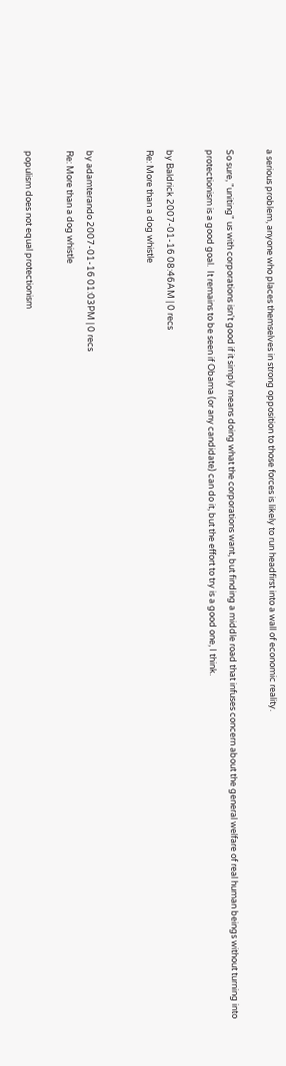a serious problem, anyone who places themselves in strong opposition to those forces is likely to run headfirst into a wall of economic reality.

So sure, "uniting" us with corporations isn't good if it simply means doing what the corporations want, but finding a middle road that infuses concern about the general welfare of real human beings without turning into protectionism is a good goal.  It remains to be seen if Obama (or any candidate) can do it, but the effort to try is a good one, I think.

by Baldrick 2007-01-16 08:46AM | 0 recs
Re: More than a dog whistle


by adamterando 2007-01-16 01:03PM | 0 recs
Re: More than a dog whistle

populism does not equal protectionism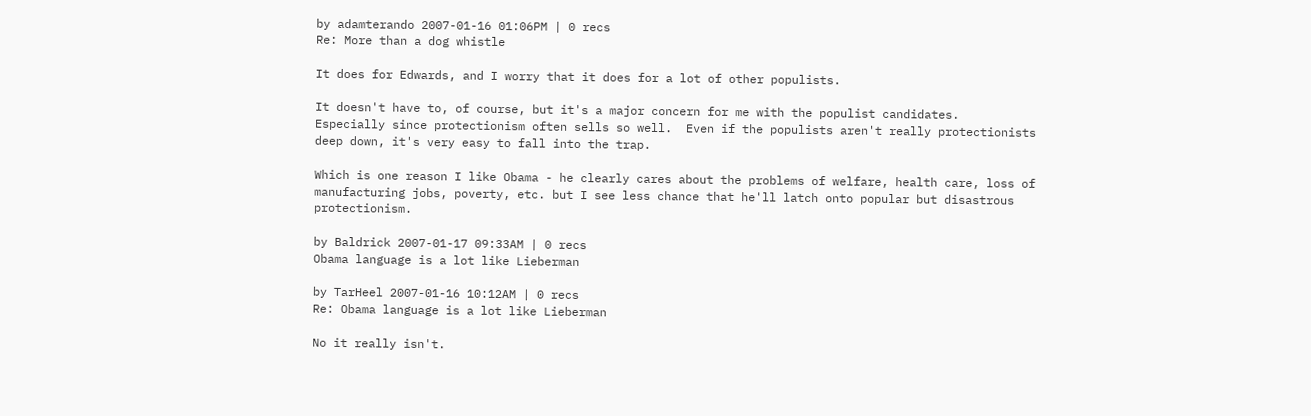by adamterando 2007-01-16 01:06PM | 0 recs
Re: More than a dog whistle

It does for Edwards, and I worry that it does for a lot of other populists.

It doesn't have to, of course, but it's a major concern for me with the populist candidates.  Especially since protectionism often sells so well.  Even if the populists aren't really protectionists deep down, it's very easy to fall into the trap.

Which is one reason I like Obama - he clearly cares about the problems of welfare, health care, loss of manufacturing jobs, poverty, etc. but I see less chance that he'll latch onto popular but disastrous protectionism.

by Baldrick 2007-01-17 09:33AM | 0 recs
Obama language is a lot like Lieberman

by TarHeel 2007-01-16 10:12AM | 0 recs
Re: Obama language is a lot like Lieberman

No it really isn't.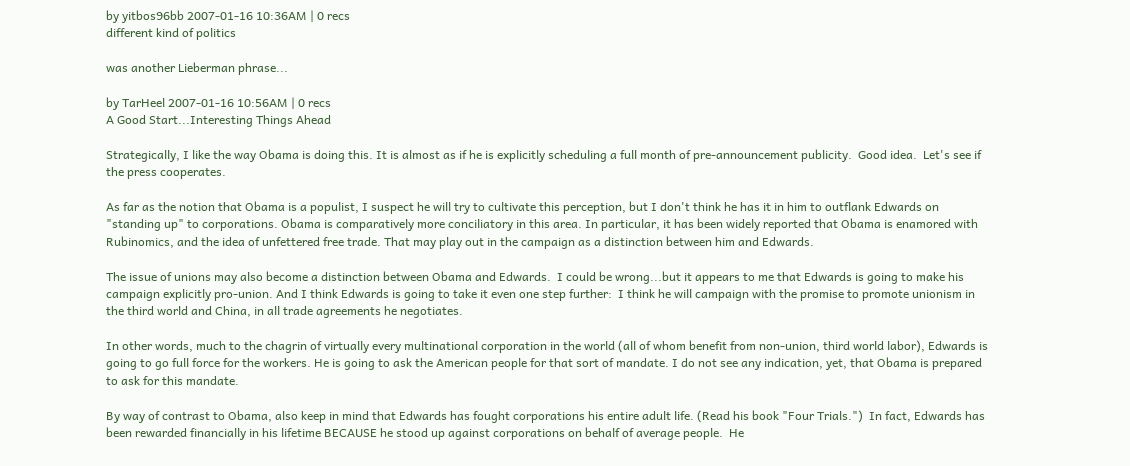by yitbos96bb 2007-01-16 10:36AM | 0 recs
different kind of politics

was another Lieberman phrase...

by TarHeel 2007-01-16 10:56AM | 0 recs
A Good Start...Interesting Things Ahead

Strategically, I like the way Obama is doing this. It is almost as if he is explicitly scheduling a full month of pre-announcement publicity.  Good idea.  Let's see if the press cooperates.

As far as the notion that Obama is a populist, I suspect he will try to cultivate this perception, but I don't think he has it in him to outflank Edwards on "standing up" to corporations. Obama is comparatively more conciliatory in this area. In particular, it has been widely reported that Obama is enamored with Rubinomics, and the idea of unfettered free trade. That may play out in the campaign as a distinction between him and Edwards.

The issue of unions may also become a distinction between Obama and Edwards.  I could be wrong...but it appears to me that Edwards is going to make his campaign explicitly pro-union. And I think Edwards is going to take it even one step further:  I think he will campaign with the promise to promote unionism in the third world and China, in all trade agreements he negotiates.

In other words, much to the chagrin of virtually every multinational corporation in the world (all of whom benefit from non-union, third world labor), Edwards is going to go full force for the workers. He is going to ask the American people for that sort of mandate. I do not see any indication, yet, that Obama is prepared to ask for this mandate.

By way of contrast to Obama, also keep in mind that Edwards has fought corporations his entire adult life. (Read his book "Four Trials.")  In fact, Edwards has been rewarded financially in his lifetime BECAUSE he stood up against corporations on behalf of average people.  He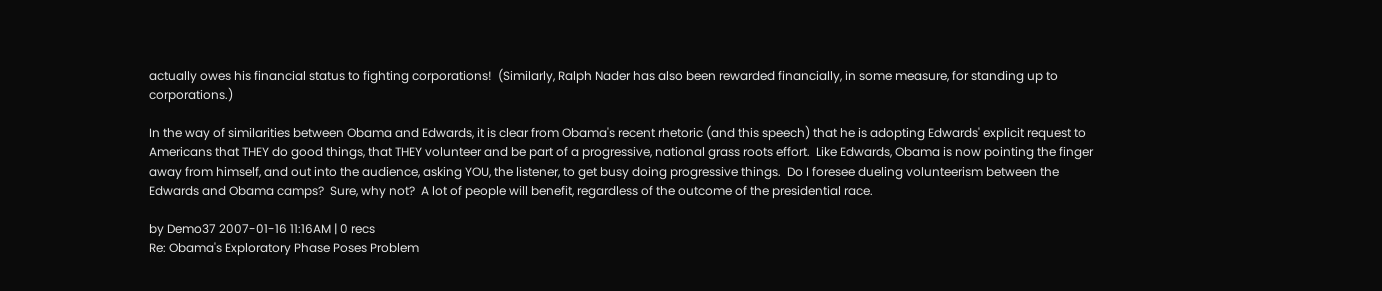actually owes his financial status to fighting corporations!  (Similarly, Ralph Nader has also been rewarded financially, in some measure, for standing up to corporations.)

In the way of similarities between Obama and Edwards, it is clear from Obama's recent rhetoric (and this speech) that he is adopting Edwards' explicit request to Americans that THEY do good things, that THEY volunteer and be part of a progressive, national grass roots effort.  Like Edwards, Obama is now pointing the finger away from himself, and out into the audience, asking YOU, the listener, to get busy doing progressive things.  Do I foresee dueling volunteerism between the Edwards and Obama camps?  Sure, why not?  A lot of people will benefit, regardless of the outcome of the presidential race.

by Demo37 2007-01-16 11:16AM | 0 recs
Re: Obama's Exploratory Phase Poses Problem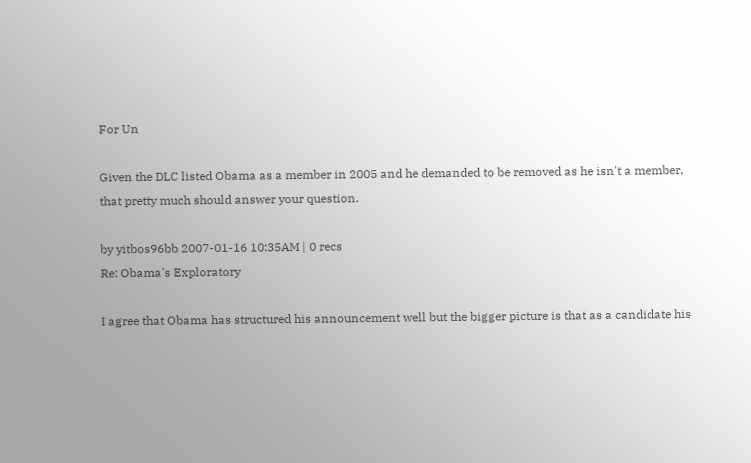For Un

Given the DLC listed Obama as a member in 2005 and he demanded to be removed as he isn't a member, that pretty much should answer your question.

by yitbos96bb 2007-01-16 10:35AM | 0 recs
Re: Obama's Exploratory

I agree that Obama has structured his announcement well but the bigger picture is that as a candidate his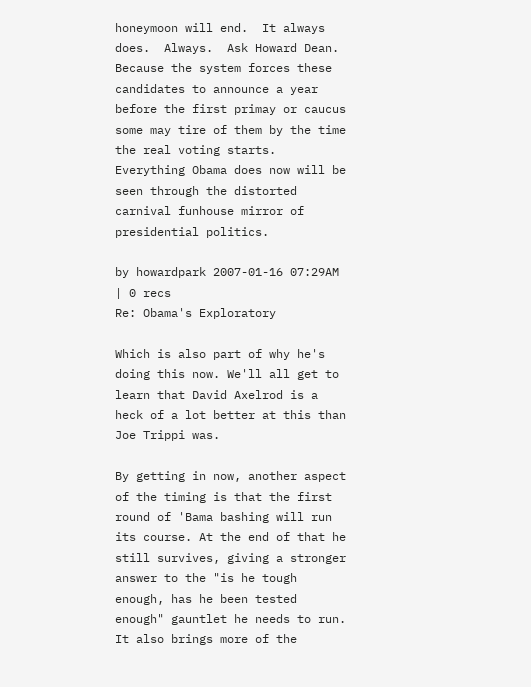honeymoon will end.  It always does.  Always.  Ask Howard Dean.  Because the system forces these candidates to announce a year before the first primay or caucus some may tire of them by the time the real voting starts.  Everything Obama does now will be seen through the distorted carnival funhouse mirror of presidential politics.

by howardpark 2007-01-16 07:29AM | 0 recs
Re: Obama's Exploratory

Which is also part of why he's doing this now. We'll all get to learn that David Axelrod is a heck of a lot better at this than Joe Trippi was.

By getting in now, another aspect of the timing is that the first round of 'Bama bashing will run its course. At the end of that he still survives, giving a stronger answer to the "is he tough enough, has he been tested enough" gauntlet he needs to run. It also brings more of the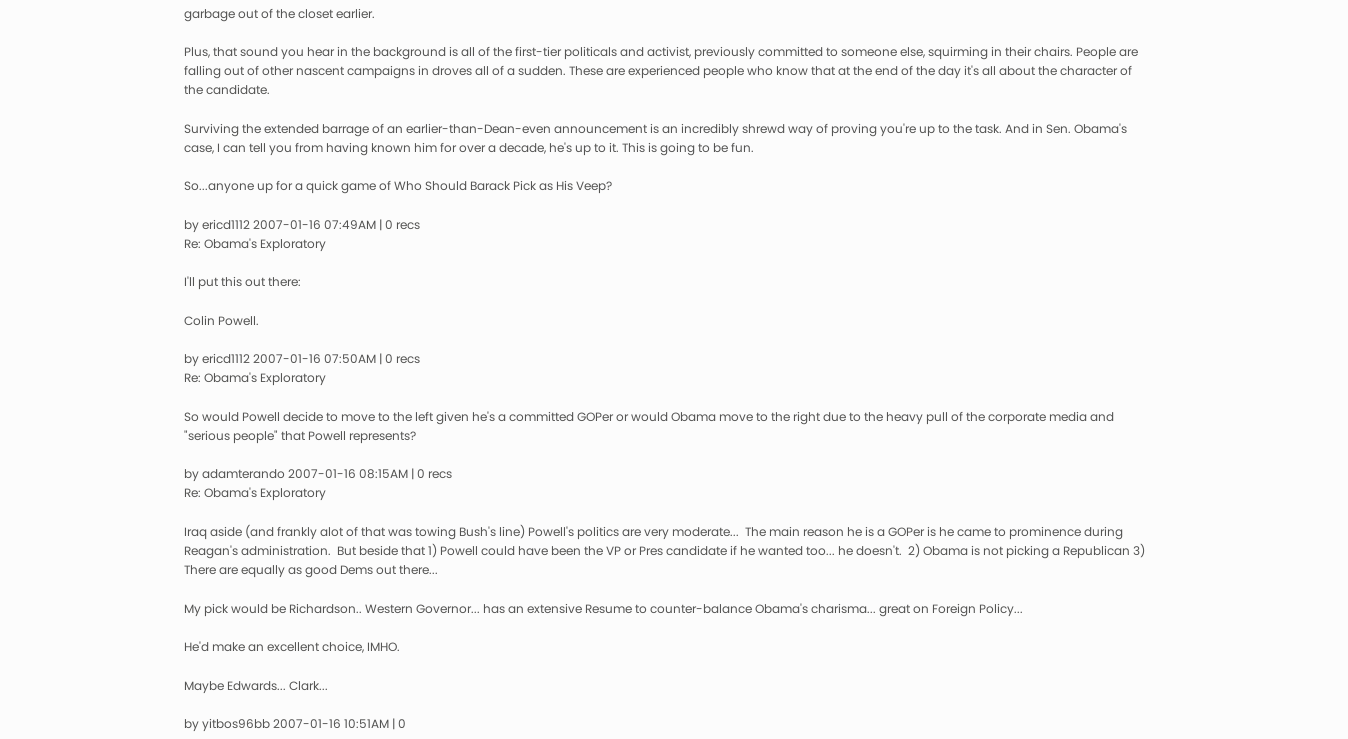garbage out of the closet earlier.

Plus, that sound you hear in the background is all of the first-tier politicals and activist, previously committed to someone else, squirming in their chairs. People are falling out of other nascent campaigns in droves all of a sudden. These are experienced people who know that at the end of the day it's all about the character of the candidate.

Surviving the extended barrage of an earlier-than-Dean-even announcement is an incredibly shrewd way of proving you're up to the task. And in Sen. Obama's case, I can tell you from having known him for over a decade, he's up to it. This is going to be fun.

So...anyone up for a quick game of Who Should Barack Pick as His Veep?

by ericd1112 2007-01-16 07:49AM | 0 recs
Re: Obama's Exploratory

I'll put this out there:

Colin Powell.

by ericd1112 2007-01-16 07:50AM | 0 recs
Re: Obama's Exploratory

So would Powell decide to move to the left given he's a committed GOPer or would Obama move to the right due to the heavy pull of the corporate media and "serious people" that Powell represents?

by adamterando 2007-01-16 08:15AM | 0 recs
Re: Obama's Exploratory

Iraq aside (and frankly alot of that was towing Bush's line) Powell's politics are very moderate...  The main reason he is a GOPer is he came to prominence during Reagan's administration.  But beside that 1) Powell could have been the VP or Pres candidate if he wanted too... he doesn't.  2) Obama is not picking a Republican 3) There are equally as good Dems out there...

My pick would be Richardson.. Western Governor... has an extensive Resume to counter-balance Obama's charisma... great on Foreign Policy...

He'd make an excellent choice, IMHO.

Maybe Edwards... Clark...

by yitbos96bb 2007-01-16 10:51AM | 0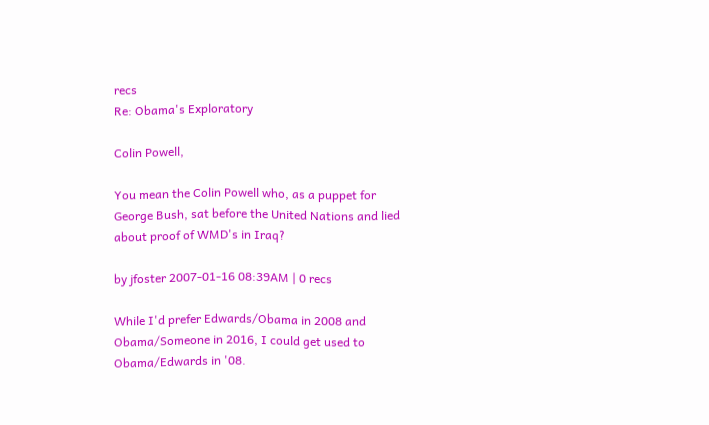recs
Re: Obama's Exploratory

Colin Powell,

You mean the Colin Powell who, as a puppet for George Bush, sat before the United Nations and lied about proof of WMD's in Iraq?

by jfoster 2007-01-16 08:39AM | 0 recs

While I'd prefer Edwards/Obama in 2008 and Obama/Someone in 2016, I could get used to Obama/Edwards in '08.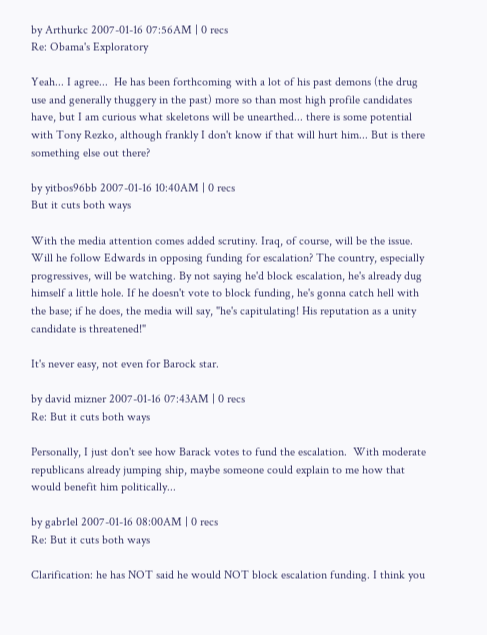by Arthurkc 2007-01-16 07:56AM | 0 recs
Re: Obama's Exploratory

Yeah... I agree...  He has been forthcoming with a lot of his past demons (the drug use and generally thuggery in the past) more so than most high profile candidates have, but I am curious what skeletons will be unearthed... there is some potential with Tony Rezko, although frankly I don't know if that will hurt him... But is there something else out there?

by yitbos96bb 2007-01-16 10:40AM | 0 recs
But it cuts both ways

With the media attention comes added scrutiny. Iraq, of course, will be the issue. Will he follow Edwards in opposing funding for escalation? The country, especially progressives, will be watching. By not saying he'd block escalation, he's already dug himself a little hole. If he doesn't vote to block funding, he's gonna catch hell with the base; if he does, the media will say, "he's capitulating! His reputation as a unity candidate is threatened!"

It's never easy, not even for Barock star.

by david mizner 2007-01-16 07:43AM | 0 recs
Re: But it cuts both ways

Personally, I just don't see how Barack votes to fund the escalation.  With moderate republicans already jumping ship, maybe someone could explain to me how that would benefit him politically...

by gabr1el 2007-01-16 08:00AM | 0 recs
Re: But it cuts both ways

Clarification: he has NOT said he would NOT block escalation funding. I think you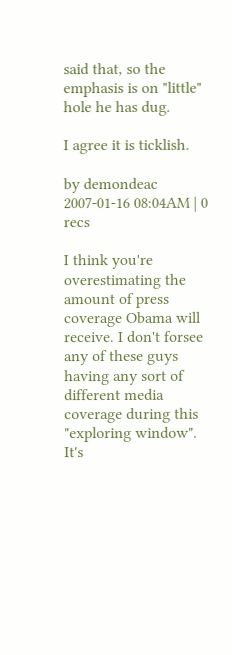said that, so the emphasis is on "little" hole he has dug.

I agree it is ticklish.

by demondeac 2007-01-16 08:04AM | 0 recs

I think you're overestimating the amount of press coverage Obama will receive. I don't forsee any of these guys having any sort of different media coverage during this "exploring window". It's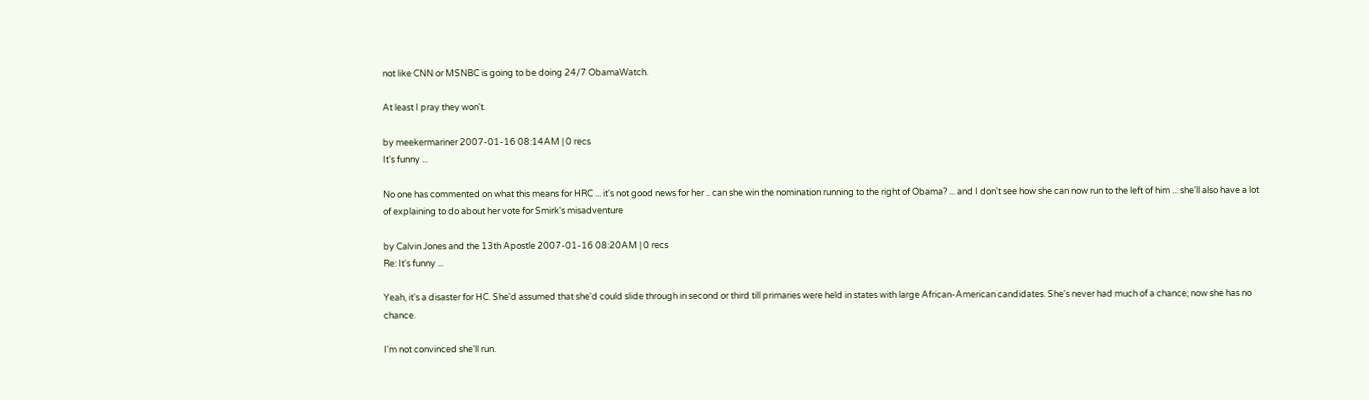not like CNN or MSNBC is going to be doing 24/7 ObamaWatch.

At least I pray they won't.

by meekermariner 2007-01-16 08:14AM | 0 recs
It's funny ...

No one has commented on what this means for HRC ... it's not good news for her .. can she win the nomination running to the right of Obama? ... and I don't see how she can now run to the left of him ... she'll also have a lot of explaining to do about her vote for Smirk's misadventure

by Calvin Jones and the 13th Apostle 2007-01-16 08:20AM | 0 recs
Re: It's funny ...

Yeah, it's a disaster for HC. She'd assumed that she'd could slide through in second or third till primaries were held in states with large African-American candidates. She's never had much of a chance; now she has no chance.

I'm not convinced she'll run.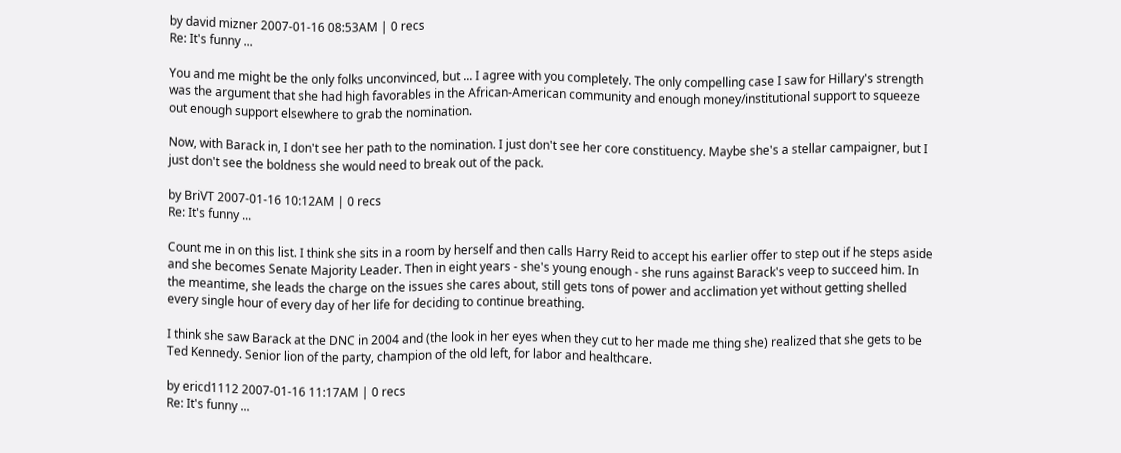by david mizner 2007-01-16 08:53AM | 0 recs
Re: It's funny ...

You and me might be the only folks unconvinced, but ... I agree with you completely. The only compelling case I saw for Hillary's strength was the argument that she had high favorables in the African-American community and enough money/institutional support to squeeze out enough support elsewhere to grab the nomination.

Now, with Barack in, I don't see her path to the nomination. I just don't see her core constituency. Maybe she's a stellar campaigner, but I just don't see the boldness she would need to break out of the pack.

by BriVT 2007-01-16 10:12AM | 0 recs
Re: It's funny ...

Count me in on this list. I think she sits in a room by herself and then calls Harry Reid to accept his earlier offer to step out if he steps aside and she becomes Senate Majority Leader. Then in eight years - she's young enough - she runs against Barack's veep to succeed him. In the meantime, she leads the charge on the issues she cares about, still gets tons of power and acclimation yet without getting shelled every single hour of every day of her life for deciding to continue breathing.

I think she saw Barack at the DNC in 2004 and (the look in her eyes when they cut to her made me thing she) realized that she gets to be Ted Kennedy. Senior lion of the party, champion of the old left, for labor and healthcare.

by ericd1112 2007-01-16 11:17AM | 0 recs
Re: It's funny ...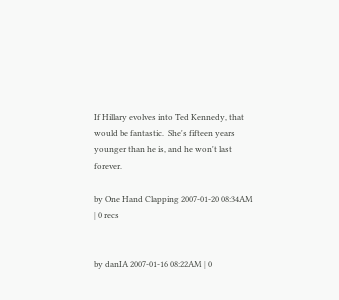If Hillary evolves into Ted Kennedy, that would be fantastic.  She's fifteen years younger than he is, and he won't last forever.

by One Hand Clapping 2007-01-20 08:34AM | 0 recs


by danIA 2007-01-16 08:22AM | 0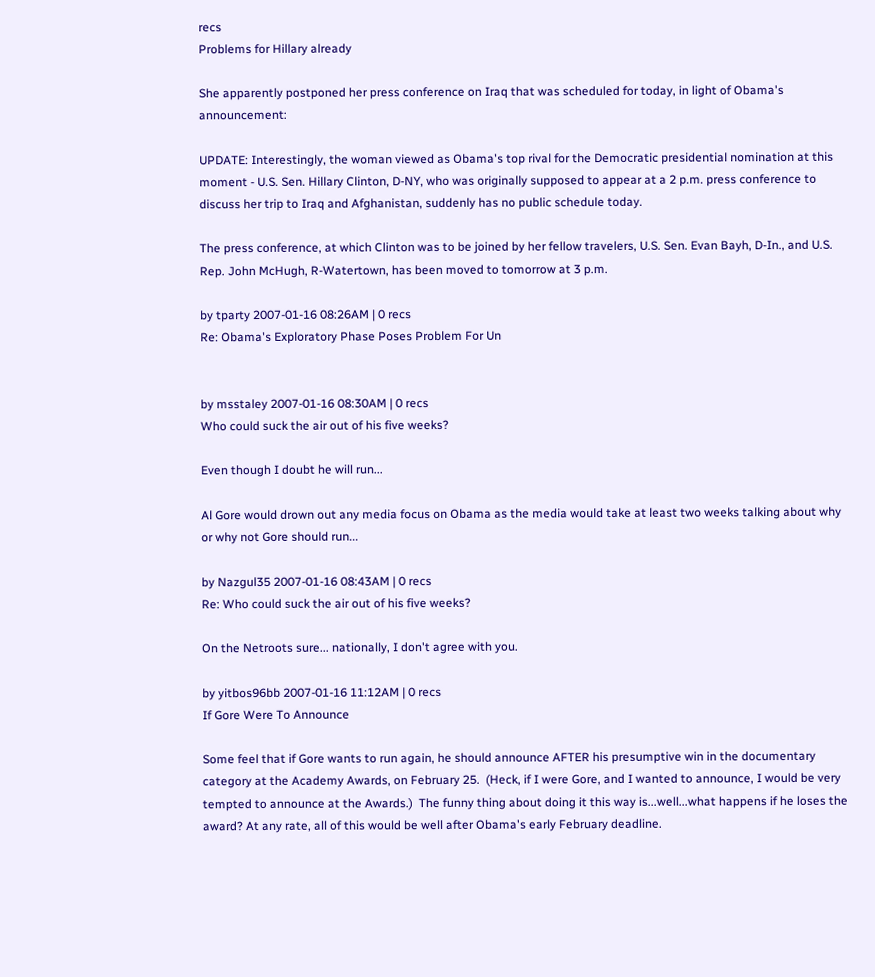recs
Problems for Hillary already

She apparently postponed her press conference on Iraq that was scheduled for today, in light of Obama's announcement:

UPDATE: Interestingly, the woman viewed as Obama's top rival for the Democratic presidential nomination at this moment - U.S. Sen. Hillary Clinton, D-NY, who was originally supposed to appear at a 2 p.m. press conference to discuss her trip to Iraq and Afghanistan, suddenly has no public schedule today.

The press conference, at which Clinton was to be joined by her fellow travelers, U.S. Sen. Evan Bayh, D-In., and U.S. Rep. John McHugh, R-Watertown, has been moved to tomorrow at 3 p.m.

by tparty 2007-01-16 08:26AM | 0 recs
Re: Obama's Exploratory Phase Poses Problem For Un


by msstaley 2007-01-16 08:30AM | 0 recs
Who could suck the air out of his five weeks?

Even though I doubt he will run...

Al Gore would drown out any media focus on Obama as the media would take at least two weeks talking about why or why not Gore should run...

by Nazgul35 2007-01-16 08:43AM | 0 recs
Re: Who could suck the air out of his five weeks?

On the Netroots sure... nationally, I don't agree with you.

by yitbos96bb 2007-01-16 11:12AM | 0 recs
If Gore Were To Announce

Some feel that if Gore wants to run again, he should announce AFTER his presumptive win in the documentary category at the Academy Awards, on February 25.  (Heck, if I were Gore, and I wanted to announce, I would be very tempted to announce at the Awards.)  The funny thing about doing it this way is...well...what happens if he loses the award? At any rate, all of this would be well after Obama's early February deadline.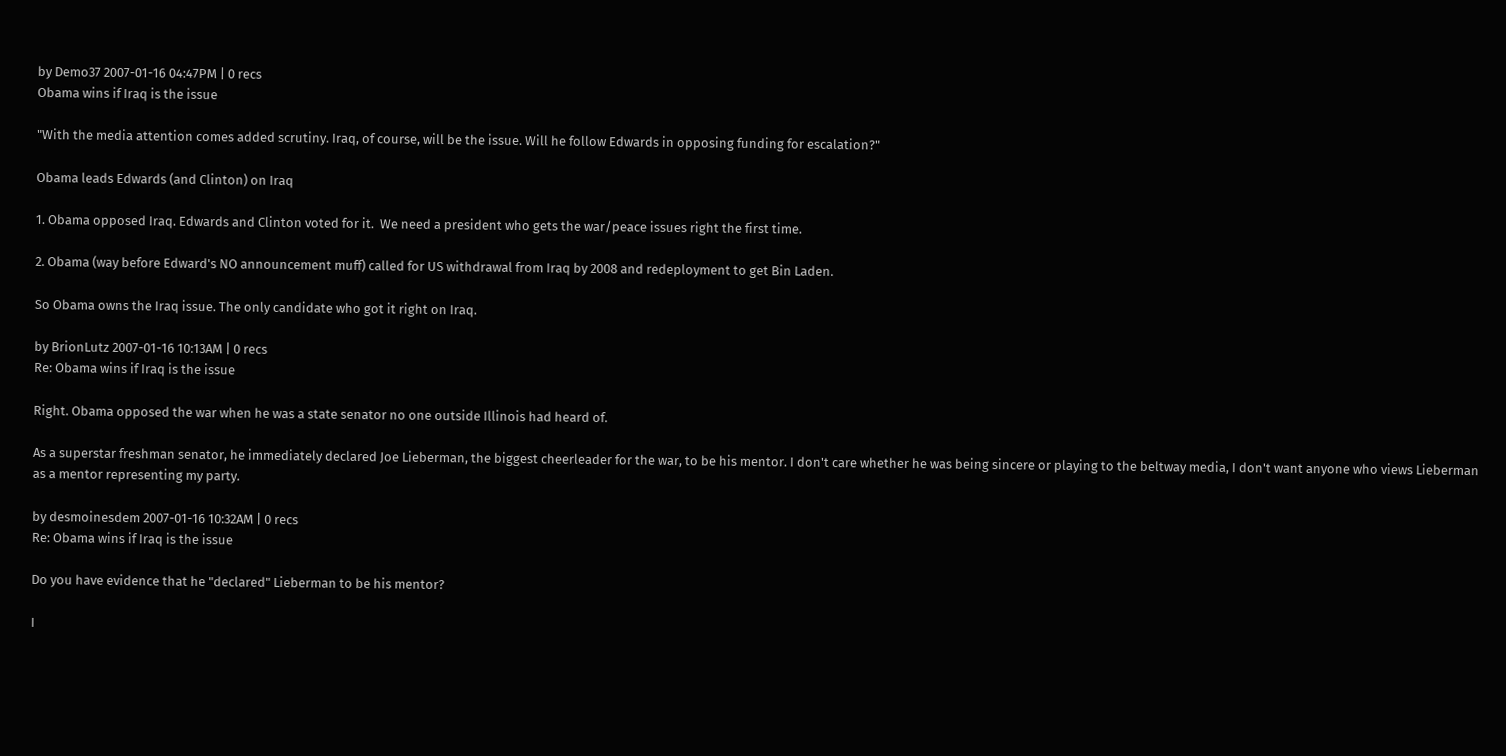by Demo37 2007-01-16 04:47PM | 0 recs
Obama wins if Iraq is the issue

"With the media attention comes added scrutiny. Iraq, of course, will be the issue. Will he follow Edwards in opposing funding for escalation?"

Obama leads Edwards (and Clinton) on Iraq

1. Obama opposed Iraq. Edwards and Clinton voted for it.  We need a president who gets the war/peace issues right the first time.

2. Obama (way before Edward's NO announcement muff) called for US withdrawal from Iraq by 2008 and redeployment to get Bin Laden.

So Obama owns the Iraq issue. The only candidate who got it right on Iraq.

by BrionLutz 2007-01-16 10:13AM | 0 recs
Re: Obama wins if Iraq is the issue

Right. Obama opposed the war when he was a state senator no one outside Illinois had heard of.

As a superstar freshman senator, he immediately declared Joe Lieberman, the biggest cheerleader for the war, to be his mentor. I don't care whether he was being sincere or playing to the beltway media, I don't want anyone who views Lieberman as a mentor representing my party.

by desmoinesdem 2007-01-16 10:32AM | 0 recs
Re: Obama wins if Iraq is the issue

Do you have evidence that he "declared" Lieberman to be his mentor?

I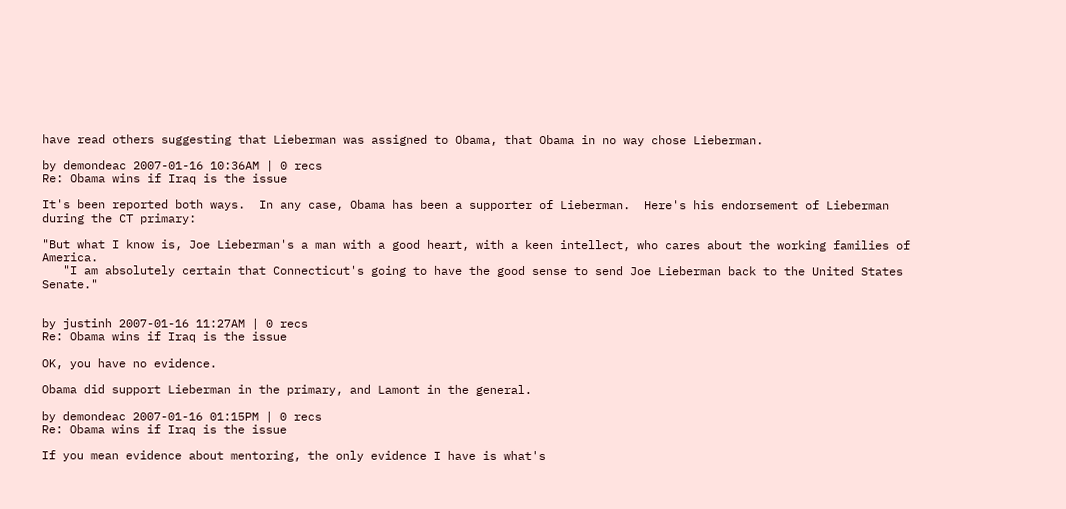have read others suggesting that Lieberman was assigned to Obama, that Obama in no way chose Lieberman.

by demondeac 2007-01-16 10:36AM | 0 recs
Re: Obama wins if Iraq is the issue

It's been reported both ways.  In any case, Obama has been a supporter of Lieberman.  Here's his endorsement of Lieberman during the CT primary:

"But what I know is, Joe Lieberman's a man with a good heart, with a keen intellect, who cares about the working families of America.
   "I am absolutely certain that Connecticut's going to have the good sense to send Joe Lieberman back to the United States Senate."


by justinh 2007-01-16 11:27AM | 0 recs
Re: Obama wins if Iraq is the issue

OK, you have no evidence.

Obama did support Lieberman in the primary, and Lamont in the general.

by demondeac 2007-01-16 01:15PM | 0 recs
Re: Obama wins if Iraq is the issue

If you mean evidence about mentoring, the only evidence I have is what's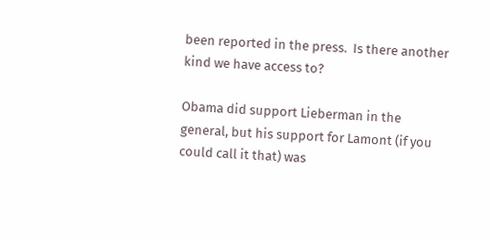been reported in the press.  Is there another kind we have access to?

Obama did support Lieberman in the general, but his support for Lamont (if you could call it that) was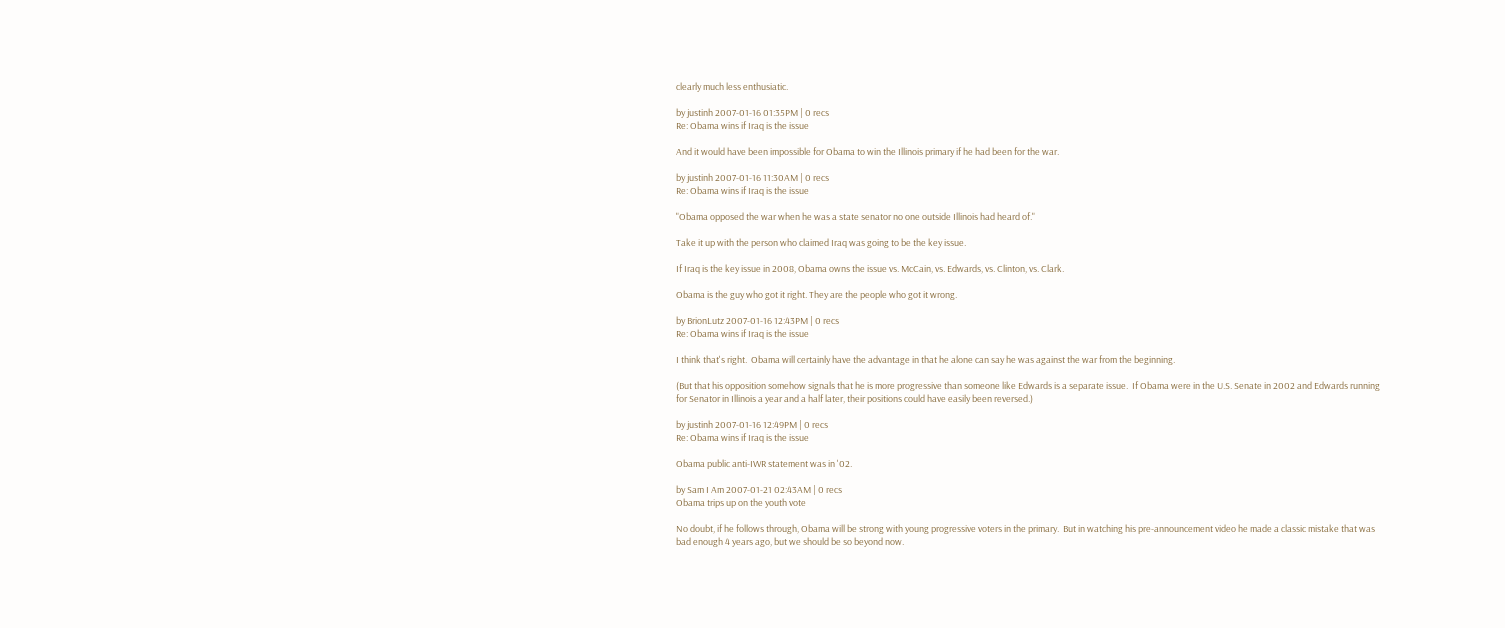clearly much less enthusiatic.

by justinh 2007-01-16 01:35PM | 0 recs
Re: Obama wins if Iraq is the issue

And it would have been impossible for Obama to win the Illinois primary if he had been for the war.

by justinh 2007-01-16 11:30AM | 0 recs
Re: Obama wins if Iraq is the issue

"Obama opposed the war when he was a state senator no one outside Illinois had heard of."

Take it up with the person who claimed Iraq was going to be the key issue.

If Iraq is the key issue in 2008, Obama owns the issue vs. McCain, vs. Edwards, vs. Clinton, vs. Clark.

Obama is the guy who got it right. They are the people who got it wrong.

by BrionLutz 2007-01-16 12:43PM | 0 recs
Re: Obama wins if Iraq is the issue

I think that's right.  Obama will certainly have the advantage in that he alone can say he was against the war from the beginning.

(But that his opposition somehow signals that he is more progressive than someone like Edwards is a separate issue.  If Obama were in the U.S. Senate in 2002 and Edwards running for Senator in Illinois a year and a half later, their positions could have easily been reversed.)

by justinh 2007-01-16 12:49PM | 0 recs
Re: Obama wins if Iraq is the issue

Obama public anti-IWR statement was in '02.

by Sam I Am 2007-01-21 02:43AM | 0 recs
Obama trips up on the youth vote

No doubt, if he follows through, Obama will be strong with young progressive voters in the primary.  But in watching his pre-announcement video he made a classic mistake that was bad enough 4 years ago, but we should be so beyond now.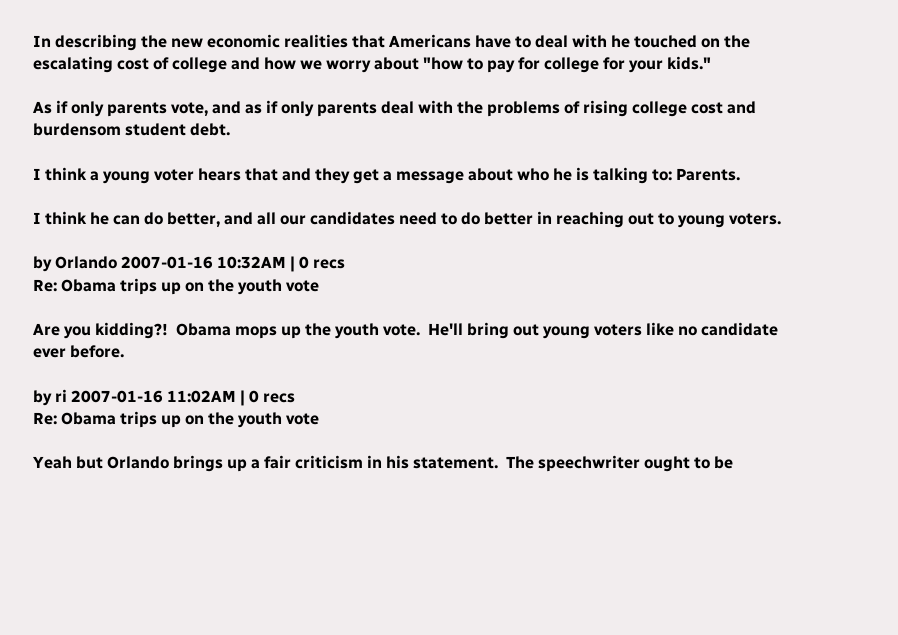In describing the new economic realities that Americans have to deal with he touched on the escalating cost of college and how we worry about "how to pay for college for your kids."

As if only parents vote, and as if only parents deal with the problems of rising college cost and burdensom student debt.

I think a young voter hears that and they get a message about who he is talking to: Parents.

I think he can do better, and all our candidates need to do better in reaching out to young voters.

by Orlando 2007-01-16 10:32AM | 0 recs
Re: Obama trips up on the youth vote

Are you kidding?!  Obama mops up the youth vote.  He'll bring out young voters like no candidate ever before.

by ri 2007-01-16 11:02AM | 0 recs
Re: Obama trips up on the youth vote

Yeah but Orlando brings up a fair criticism in his statement.  The speechwriter ought to be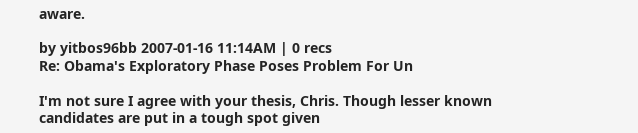aware.

by yitbos96bb 2007-01-16 11:14AM | 0 recs
Re: Obama's Exploratory Phase Poses Problem For Un

I'm not sure I agree with your thesis, Chris. Though lesser known candidates are put in a tough spot given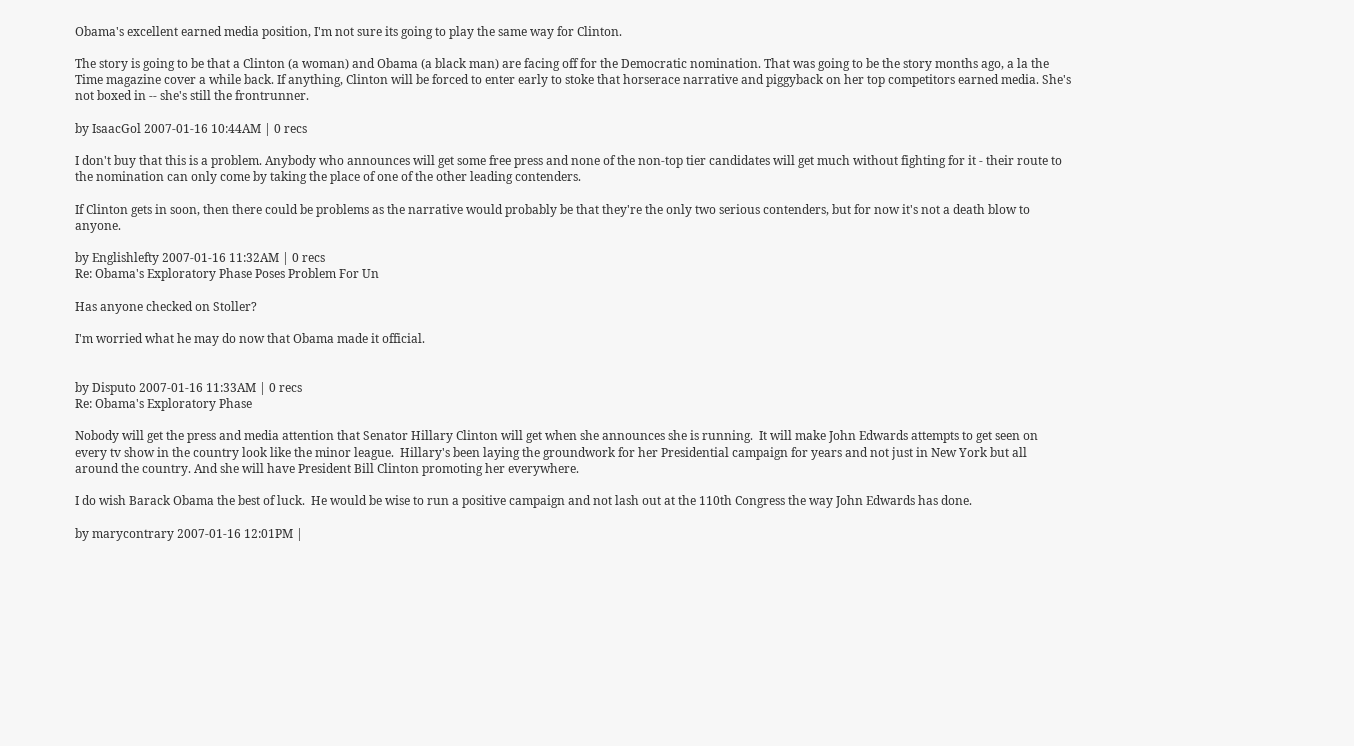Obama's excellent earned media position, I'm not sure its going to play the same way for Clinton.

The story is going to be that a Clinton (a woman) and Obama (a black man) are facing off for the Democratic nomination. That was going to be the story months ago, a la the Time magazine cover a while back. If anything, Clinton will be forced to enter early to stoke that horserace narrative and piggyback on her top competitors earned media. She's not boxed in -- she's still the frontrunner.

by IsaacGol 2007-01-16 10:44AM | 0 recs

I don't buy that this is a problem. Anybody who announces will get some free press and none of the non-top tier candidates will get much without fighting for it - their route to the nomination can only come by taking the place of one of the other leading contenders.

If Clinton gets in soon, then there could be problems as the narrative would probably be that they're the only two serious contenders, but for now it's not a death blow to anyone.

by Englishlefty 2007-01-16 11:32AM | 0 recs
Re: Obama's Exploratory Phase Poses Problem For Un

Has anyone checked on Stoller?

I'm worried what he may do now that Obama made it official.


by Disputo 2007-01-16 11:33AM | 0 recs
Re: Obama's Exploratory Phase

Nobody will get the press and media attention that Senator Hillary Clinton will get when she announces she is running.  It will make John Edwards attempts to get seen on every tv show in the country look like the minor league.  Hillary's been laying the groundwork for her Presidential campaign for years and not just in New York but all around the country. And she will have President Bill Clinton promoting her everywhere.

I do wish Barack Obama the best of luck.  He would be wise to run a positive campaign and not lash out at the 110th Congress the way John Edwards has done.

by marycontrary 2007-01-16 12:01PM |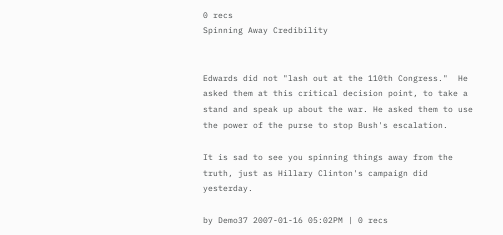0 recs
Spinning Away Credibility


Edwards did not "lash out at the 110th Congress."  He asked them at this critical decision point, to take a stand and speak up about the war. He asked them to use the power of the purse to stop Bush's escalation.

It is sad to see you spinning things away from the truth, just as Hillary Clinton's campaign did yesterday.

by Demo37 2007-01-16 05:02PM | 0 recs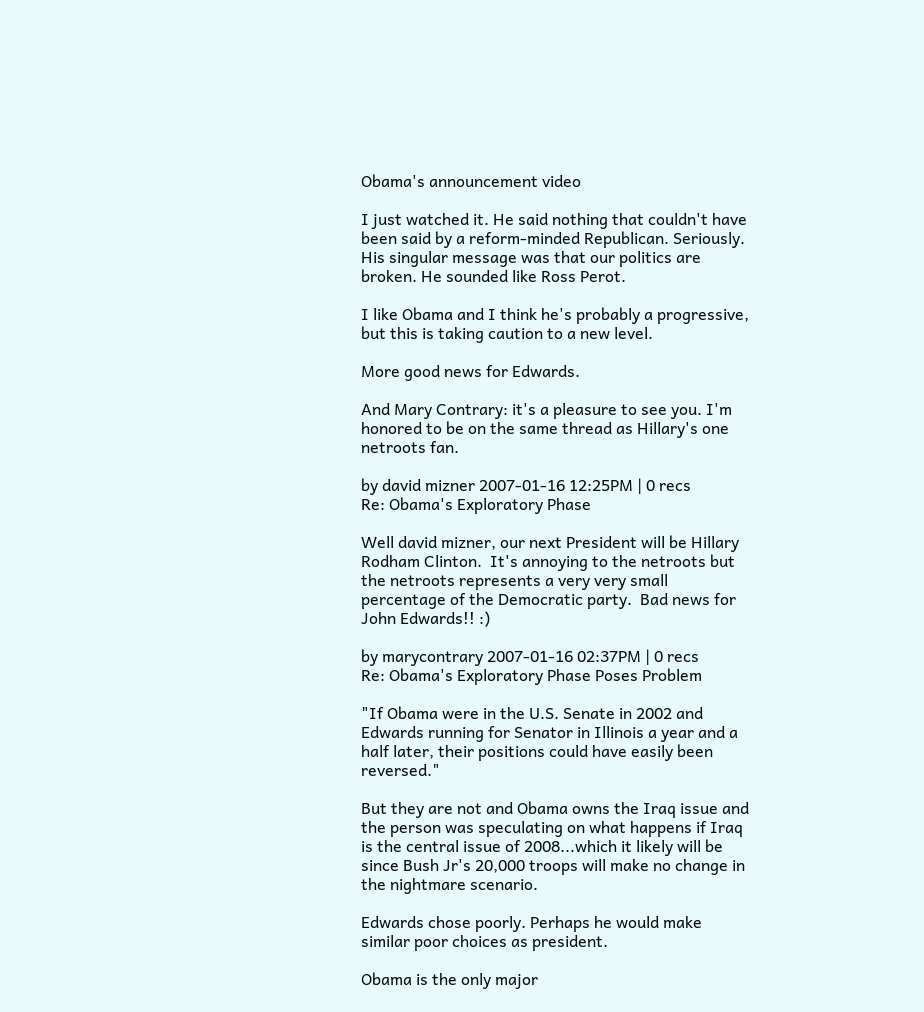Obama's announcement video

I just watched it. He said nothing that couldn't have been said by a reform-minded Republican. Seriously. His singular message was that our politics are broken. He sounded like Ross Perot.

I like Obama and I think he's probably a progressive, but this is taking caution to a new level.

More good news for Edwards.

And Mary Contrary: it's a pleasure to see you. I'm honored to be on the same thread as Hillary's one netroots fan.

by david mizner 2007-01-16 12:25PM | 0 recs
Re: Obama's Exploratory Phase

Well david mizner, our next President will be Hillary Rodham Clinton.  It's annoying to the netroots but the netroots represents a very very small percentage of the Democratic party.  Bad news for John Edwards!! :)

by marycontrary 2007-01-16 02:37PM | 0 recs
Re: Obama's Exploratory Phase Poses Problem

"If Obama were in the U.S. Senate in 2002 and Edwards running for Senator in Illinois a year and a half later, their positions could have easily been reversed."

But they are not and Obama owns the Iraq issue and the person was speculating on what happens if Iraq is the central issue of 2008...which it likely will be since Bush Jr's 20,000 troops will make no change in the nightmare scenario.

Edwards chose poorly. Perhaps he would make similar poor choices as president.

Obama is the only major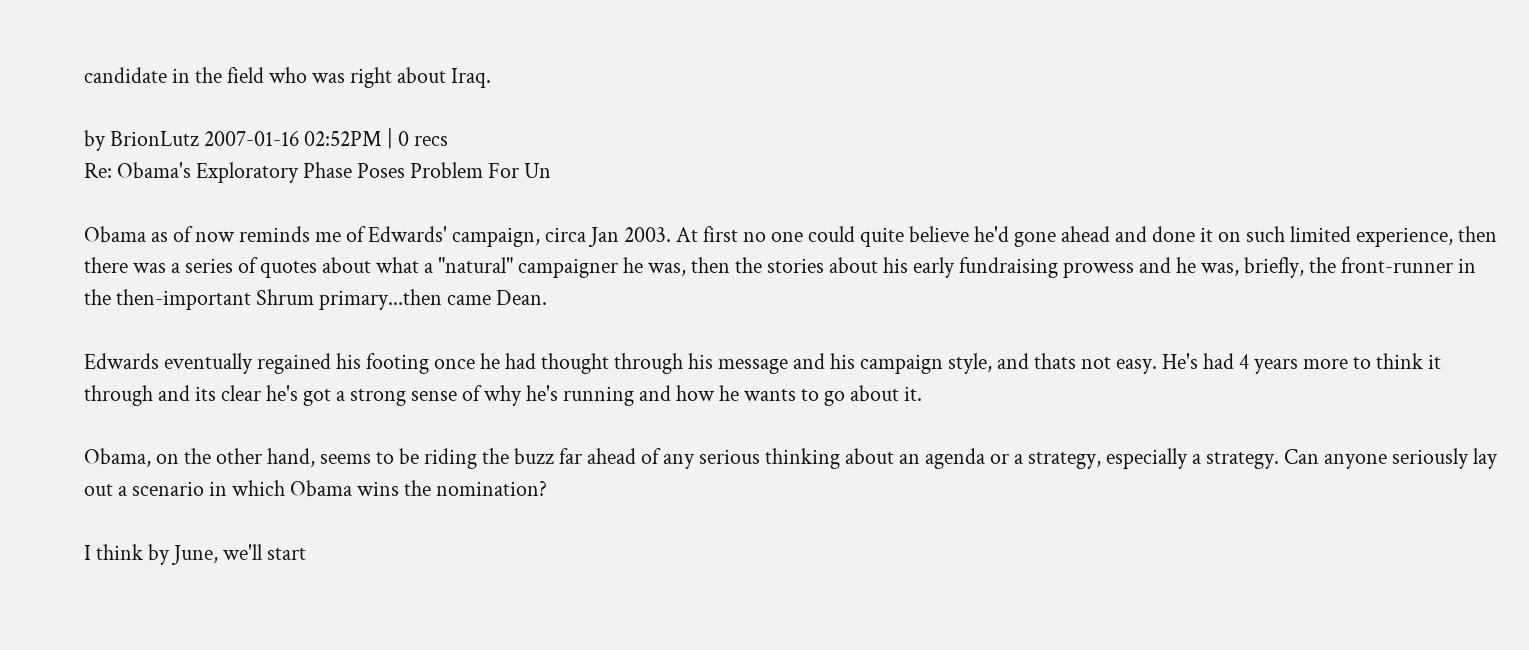candidate in the field who was right about Iraq.

by BrionLutz 2007-01-16 02:52PM | 0 recs
Re: Obama's Exploratory Phase Poses Problem For Un

Obama as of now reminds me of Edwards' campaign, circa Jan 2003. At first no one could quite believe he'd gone ahead and done it on such limited experience, then there was a series of quotes about what a "natural" campaigner he was, then the stories about his early fundraising prowess and he was, briefly, the front-runner in the then-important Shrum primary...then came Dean.

Edwards eventually regained his footing once he had thought through his message and his campaign style, and thats not easy. He's had 4 years more to think it through and its clear he's got a strong sense of why he's running and how he wants to go about it.

Obama, on the other hand, seems to be riding the buzz far ahead of any serious thinking about an agenda or a strategy, especially a strategy. Can anyone seriously lay out a scenario in which Obama wins the nomination?

I think by June, we'll start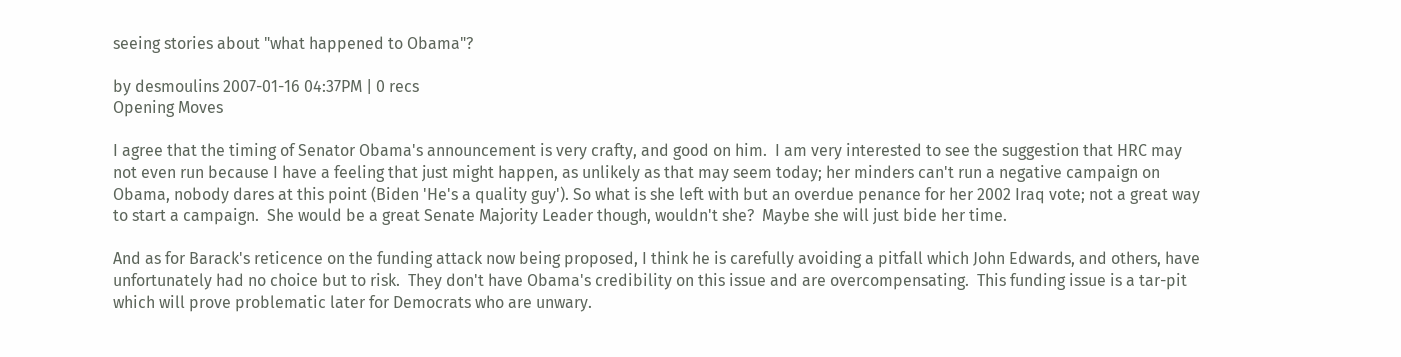seeing stories about "what happened to Obama"?

by desmoulins 2007-01-16 04:37PM | 0 recs
Opening Moves

I agree that the timing of Senator Obama's announcement is very crafty, and good on him.  I am very interested to see the suggestion that HRC may not even run because I have a feeling that just might happen, as unlikely as that may seem today; her minders can't run a negative campaign on Obama, nobody dares at this point (Biden 'He's a quality guy'). So what is she left with but an overdue penance for her 2002 Iraq vote; not a great way to start a campaign.  She would be a great Senate Majority Leader though, wouldn't she?  Maybe she will just bide her time.

And as for Barack's reticence on the funding attack now being proposed, I think he is carefully avoiding a pitfall which John Edwards, and others, have unfortunately had no choice but to risk.  They don't have Obama's credibility on this issue and are overcompensating.  This funding issue is a tar-pit which will prove problematic later for Democrats who are unwary.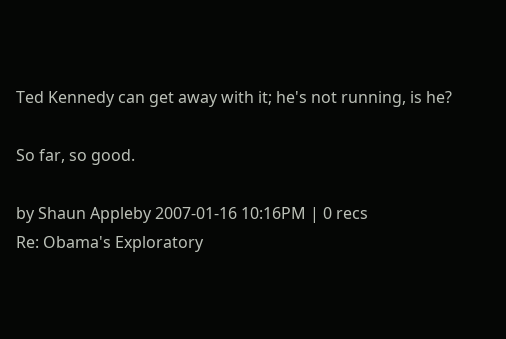Ted Kennedy can get away with it; he's not running, is he?

So far, so good.

by Shaun Appleby 2007-01-16 10:16PM | 0 recs
Re: Obama's Exploratory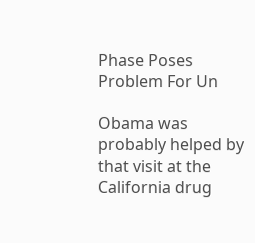Phase Poses Problem For Un

Obama was probably helped by that visit at the California drug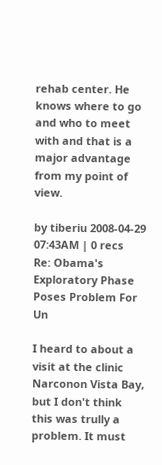rehab center. He knows where to go and who to meet with and that is a major advantage from my point of view.

by tiberiu 2008-04-29 07:43AM | 0 recs
Re: Obama's Exploratory Phase Poses Problem For Un

I heard to about a visit at the clinic Narconon Vista Bay, but I don't think this was trully a problem. It must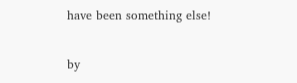have been something else!

by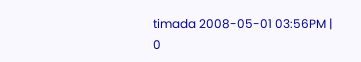timada 2008-05-01 03:56PM | 0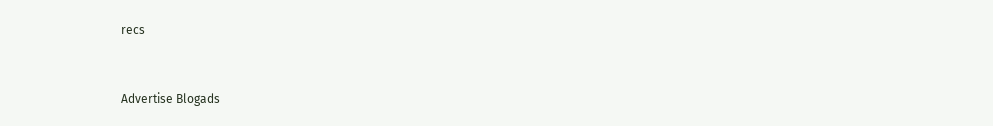recs


Advertise Blogads